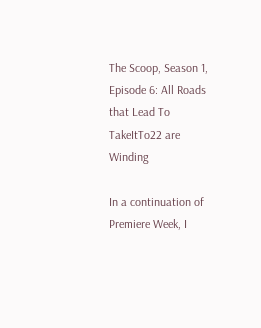The Scoop, Season 1, Episode 6: All Roads that Lead To TakeItTo22 are Winding

In a continuation of Premiere Week, I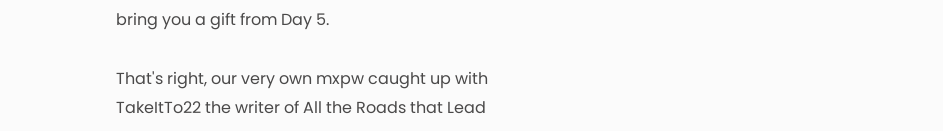bring you a gift from Day 5.

That's right, our very own mxpw caught up with TakeItTo22 the writer of All the Roads that Lead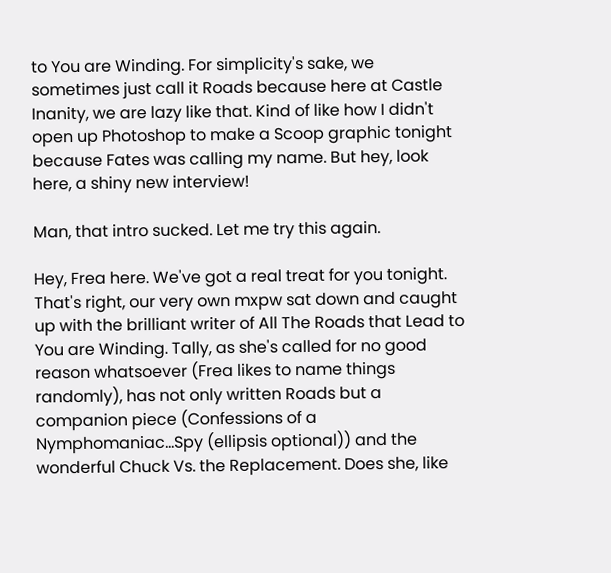to You are Winding. For simplicity's sake, we sometimes just call it Roads because here at Castle Inanity, we are lazy like that. Kind of like how I didn't open up Photoshop to make a Scoop graphic tonight because Fates was calling my name. But hey, look here, a shiny new interview!

Man, that intro sucked. Let me try this again.

Hey, Frea here. We've got a real treat for you tonight. That's right, our very own mxpw sat down and caught up with the brilliant writer of All The Roads that Lead to You are Winding. Tally, as she's called for no good reason whatsoever (Frea likes to name things randomly), has not only written Roads but a companion piece (Confessions of a Nymphomaniac...Spy (ellipsis optional)) and the wonderful Chuck Vs. the Replacement. Does she, like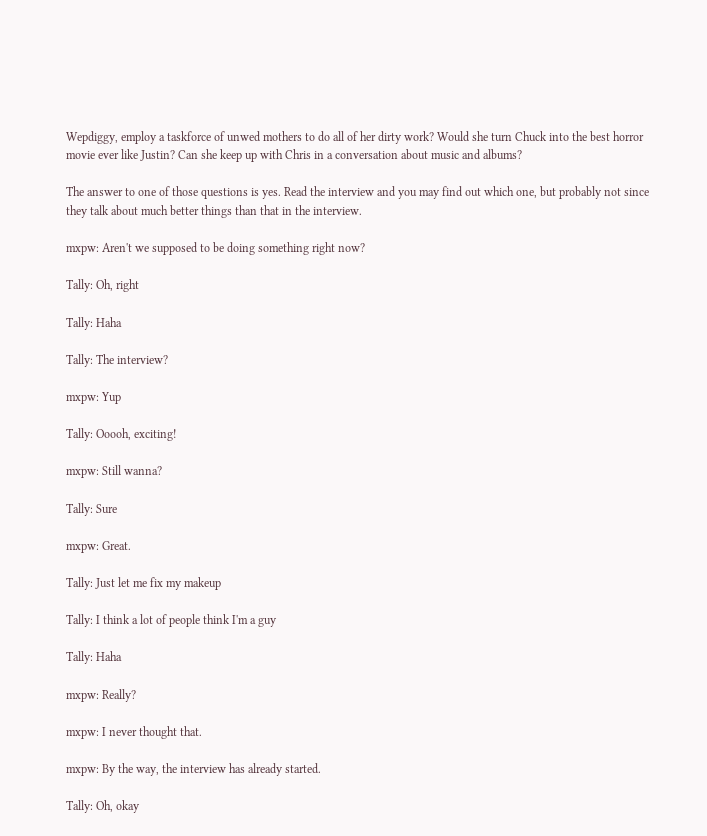Wepdiggy, employ a taskforce of unwed mothers to do all of her dirty work? Would she turn Chuck into the best horror movie ever like Justin? Can she keep up with Chris in a conversation about music and albums?

The answer to one of those questions is yes. Read the interview and you may find out which one, but probably not since they talk about much better things than that in the interview.

mxpw: Aren't we supposed to be doing something right now?

Tally: Oh, right

Tally: Haha

Tally: The interview?

mxpw: Yup

Tally: Ooooh, exciting!

mxpw: Still wanna?

Tally: Sure

mxpw: Great.

Tally: Just let me fix my makeup

Tally: I think a lot of people think I'm a guy

Tally: Haha

mxpw: Really?

mxpw: I never thought that.

mxpw: By the way, the interview has already started.

Tally: Oh, okay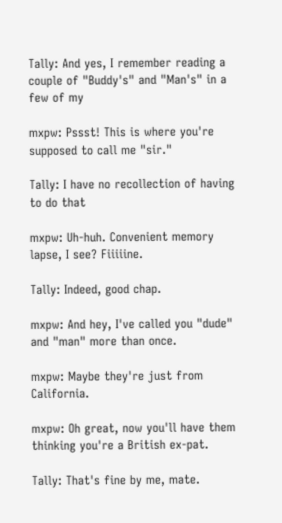Tally: And yes, I remember reading a couple of "Buddy's" and "Man's" in a few of my

mxpw: Pssst! This is where you're supposed to call me "sir."

Tally: I have no recollection of having to do that

mxpw: Uh-huh. Convenient memory lapse, I see? Fiiiiine.

Tally: Indeed, good chap.

mxpw: And hey, I've called you "dude" and "man" more than once.

mxpw: Maybe they're just from California.

mxpw: Oh great, now you'll have them thinking you're a British ex-pat.

Tally: That's fine by me, mate.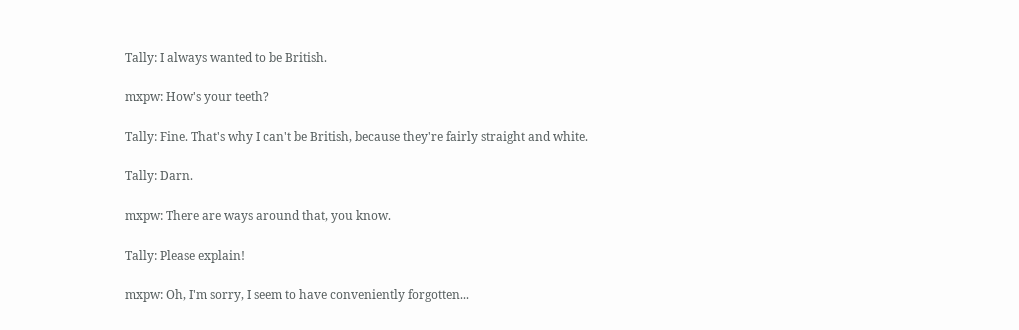Tally: I always wanted to be British.

mxpw: How's your teeth?

Tally: Fine. That's why I can't be British, because they're fairly straight and white.

Tally: Darn.

mxpw: There are ways around that, you know.

Tally: Please explain!

mxpw: Oh, I'm sorry, I seem to have conveniently forgotten...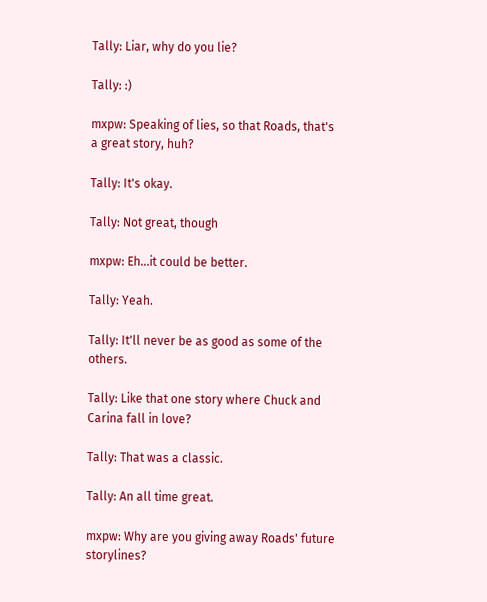Tally: Liar, why do you lie?

Tally: :)

mxpw: Speaking of lies, so that Roads, that's a great story, huh?

Tally: It's okay.

Tally: Not great, though

mxpw: Eh...it could be better.

Tally: Yeah.

Tally: It'll never be as good as some of the others.

Tally: Like that one story where Chuck and Carina fall in love?

Tally: That was a classic.

Tally: An all time great.

mxpw: Why are you giving away Roads' future storylines?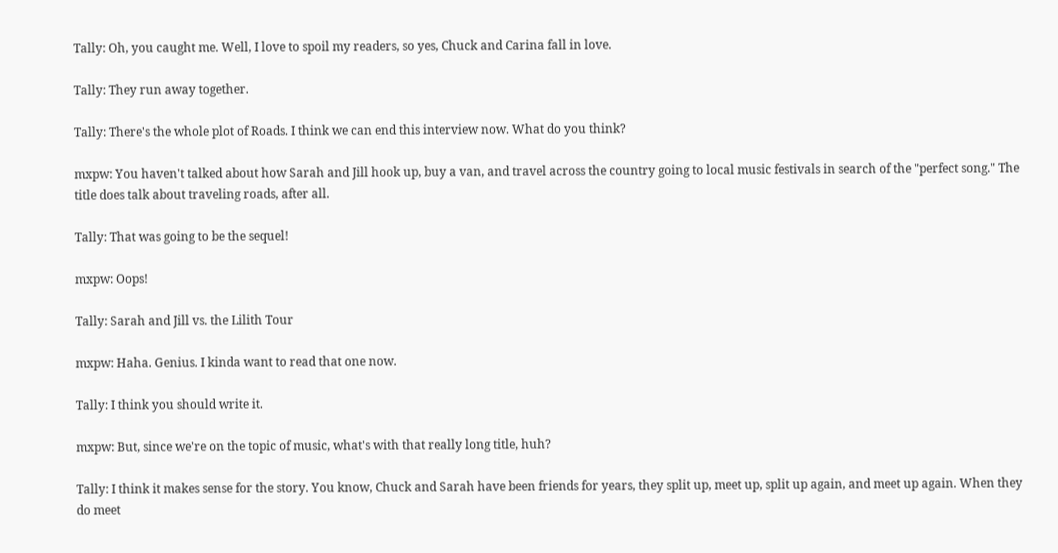Tally: Oh, you caught me. Well, I love to spoil my readers, so yes, Chuck and Carina fall in love.

Tally: They run away together.

Tally: There's the whole plot of Roads. I think we can end this interview now. What do you think?

mxpw: You haven't talked about how Sarah and Jill hook up, buy a van, and travel across the country going to local music festivals in search of the "perfect song." The title does talk about traveling roads, after all.

Tally: That was going to be the sequel!

mxpw: Oops!

Tally: Sarah and Jill vs. the Lilith Tour

mxpw: Haha. Genius. I kinda want to read that one now.

Tally: I think you should write it.

mxpw: But, since we're on the topic of music, what's with that really long title, huh?

Tally: I think it makes sense for the story. You know, Chuck and Sarah have been friends for years, they split up, meet up, split up again, and meet up again. When they do meet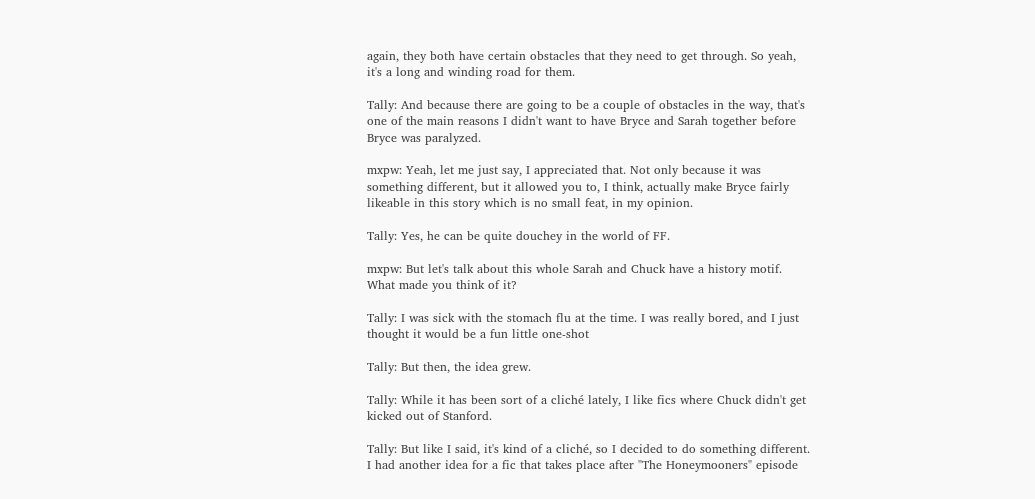again, they both have certain obstacles that they need to get through. So yeah, it's a long and winding road for them.

Tally: And because there are going to be a couple of obstacles in the way, that's one of the main reasons I didn't want to have Bryce and Sarah together before Bryce was paralyzed.

mxpw: Yeah, let me just say, I appreciated that. Not only because it was something different, but it allowed you to, I think, actually make Bryce fairly likeable in this story which is no small feat, in my opinion.

Tally: Yes, he can be quite douchey in the world of FF.

mxpw: But let's talk about this whole Sarah and Chuck have a history motif. What made you think of it?

Tally: I was sick with the stomach flu at the time. I was really bored, and I just thought it would be a fun little one-shot

Tally: But then, the idea grew.

Tally: While it has been sort of a cliché lately, I like fics where Chuck didn't get kicked out of Stanford.

Tally: But like I said, it's kind of a cliché, so I decided to do something different. I had another idea for a fic that takes place after "The Honeymooners" episode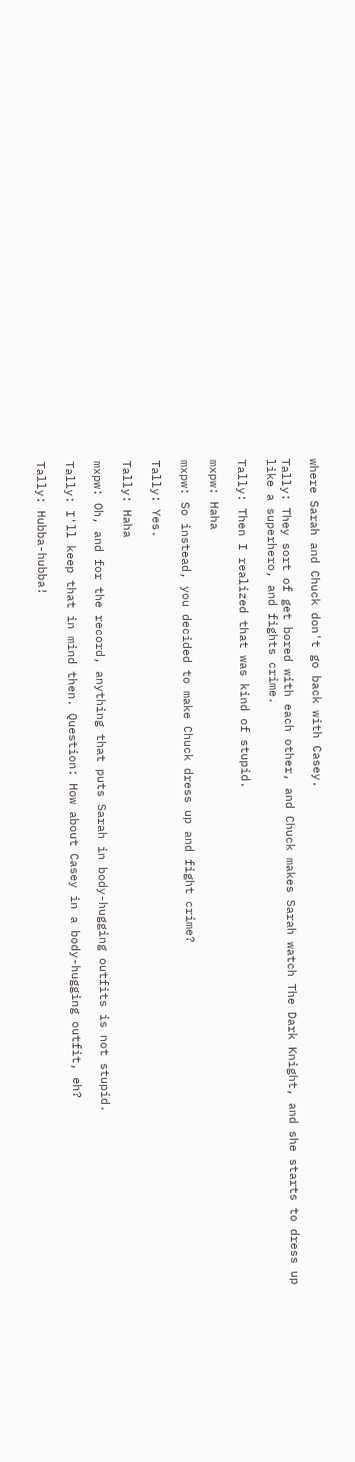where Sarah and Chuck don't go back with Casey.

Tally: They sort of get bored with each other, and Chuck makes Sarah watch The Dark Knight, and she starts to dress up like a superhero, and fights crime.

Tally: Then I realized that was kind of stupid.

mxpw: Haha

mxpw: So instead, you decided to make Chuck dress up and fight crime?

Tally: Yes.

Tally: Haha

mxpw: Oh, and for the record, anything that puts Sarah in body-hugging outfits is not stupid.

Tally: I'll keep that in mind then. Question: How about Casey in a body-hugging outfit, eh?

Tally: Hubba-hubba!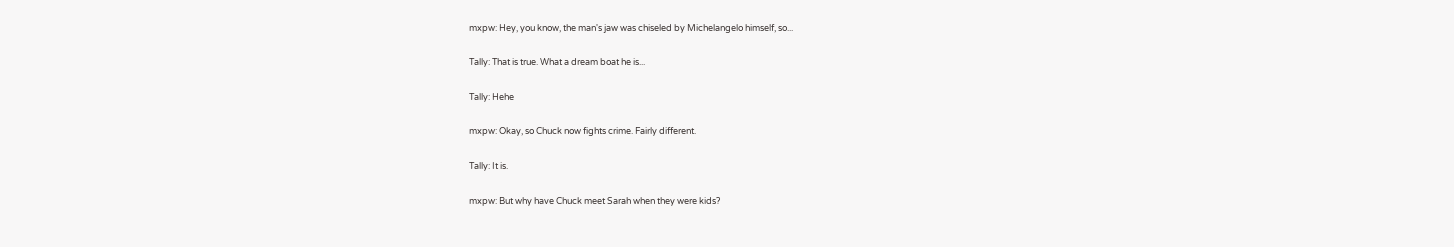mxpw: Hey, you know, the man's jaw was chiseled by Michelangelo himself, so...

Tally: That is true. What a dream boat he is...

Tally: Hehe

mxpw: Okay, so Chuck now fights crime. Fairly different.

Tally: It is.

mxpw: But why have Chuck meet Sarah when they were kids?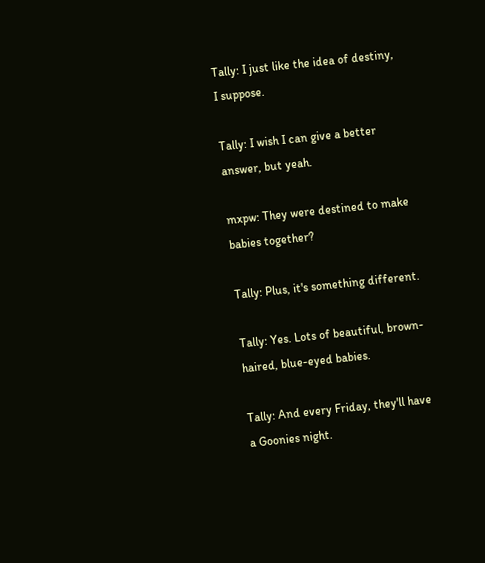Tally: I just like the idea of destiny, I suppose.

Tally: I wish I can give a better answer, but yeah.

mxpw: They were destined to make babies together?

Tally: Plus, it's something different.

Tally: Yes. Lots of beautiful, brown-haired, blue-eyed babies.

Tally: And every Friday, they'll have a Goonies night.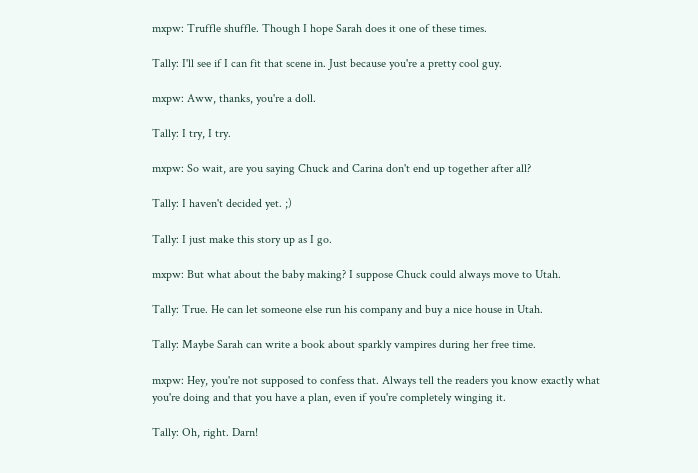mxpw: Truffle shuffle. Though I hope Sarah does it one of these times.

Tally: I'll see if I can fit that scene in. Just because you're a pretty cool guy.

mxpw: Aww, thanks, you're a doll.

Tally: I try, I try.

mxpw: So wait, are you saying Chuck and Carina don't end up together after all?

Tally: I haven't decided yet. ;)

Tally: I just make this story up as I go.

mxpw: But what about the baby making? I suppose Chuck could always move to Utah.

Tally: True. He can let someone else run his company and buy a nice house in Utah.

Tally: Maybe Sarah can write a book about sparkly vampires during her free time.

mxpw: Hey, you're not supposed to confess that. Always tell the readers you know exactly what you're doing and that you have a plan, even if you're completely winging it.

Tally: Oh, right. Darn!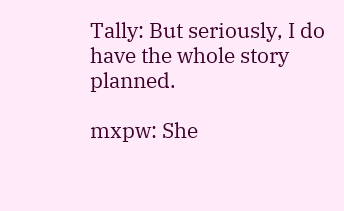Tally: But seriously, I do have the whole story planned.

mxpw: She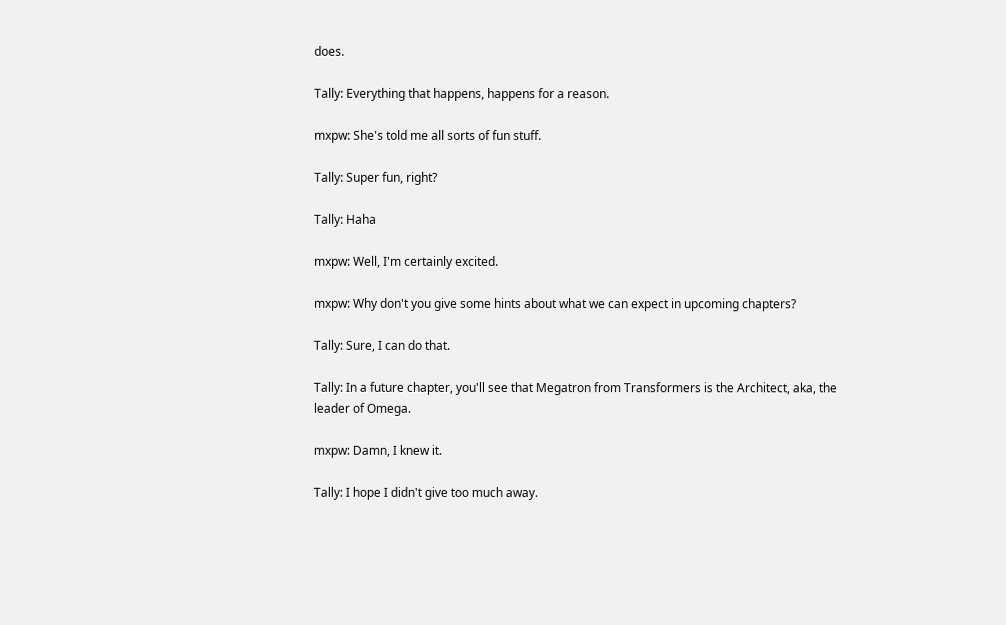does.

Tally: Everything that happens, happens for a reason.

mxpw: She's told me all sorts of fun stuff.

Tally: Super fun, right?

Tally: Haha

mxpw: Well, I'm certainly excited.

mxpw: Why don't you give some hints about what we can expect in upcoming chapters?

Tally: Sure, I can do that.

Tally: In a future chapter, you'll see that Megatron from Transformers is the Architect, aka, the leader of Omega.

mxpw: Damn, I knew it.

Tally: I hope I didn't give too much away.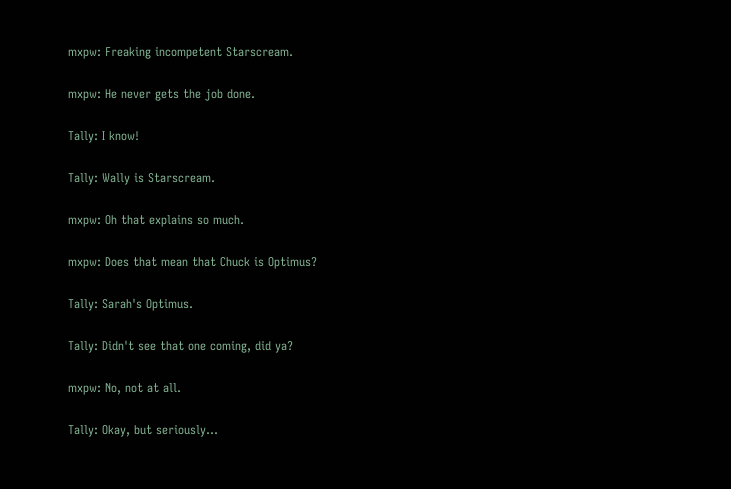mxpw: Freaking incompetent Starscream.

mxpw: He never gets the job done.

Tally: I know!

Tally: Wally is Starscream.

mxpw: Oh that explains so much.

mxpw: Does that mean that Chuck is Optimus?

Tally: Sarah's Optimus.

Tally: Didn't see that one coming, did ya?

mxpw: No, not at all.

Tally: Okay, but seriously...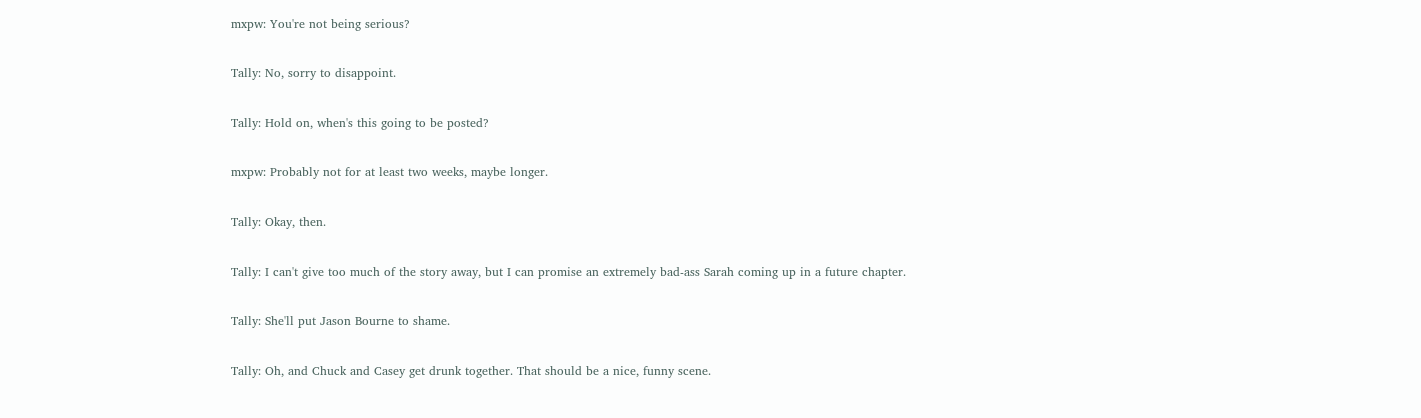mxpw: You're not being serious?

Tally: No, sorry to disappoint.

Tally: Hold on, when's this going to be posted?

mxpw: Probably not for at least two weeks, maybe longer.

Tally: Okay, then.

Tally: I can't give too much of the story away, but I can promise an extremely bad-ass Sarah coming up in a future chapter.

Tally: She'll put Jason Bourne to shame.

Tally: Oh, and Chuck and Casey get drunk together. That should be a nice, funny scene.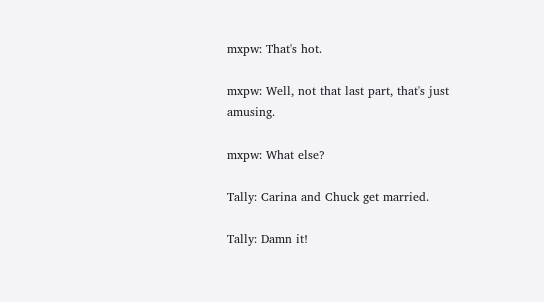mxpw: That's hot.

mxpw: Well, not that last part, that's just amusing.

mxpw: What else?

Tally: Carina and Chuck get married.

Tally: Damn it!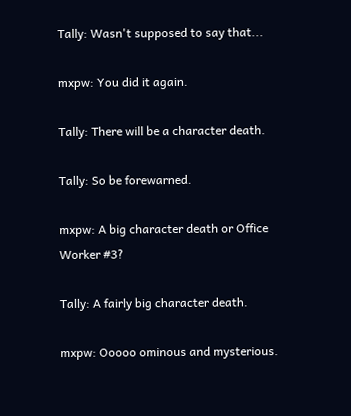Tally: Wasn't supposed to say that...

mxpw: You did it again.

Tally: There will be a character death.

Tally: So be forewarned.

mxpw: A big character death or Office Worker #3?

Tally: A fairly big character death.

mxpw: Ooooo ominous and mysterious.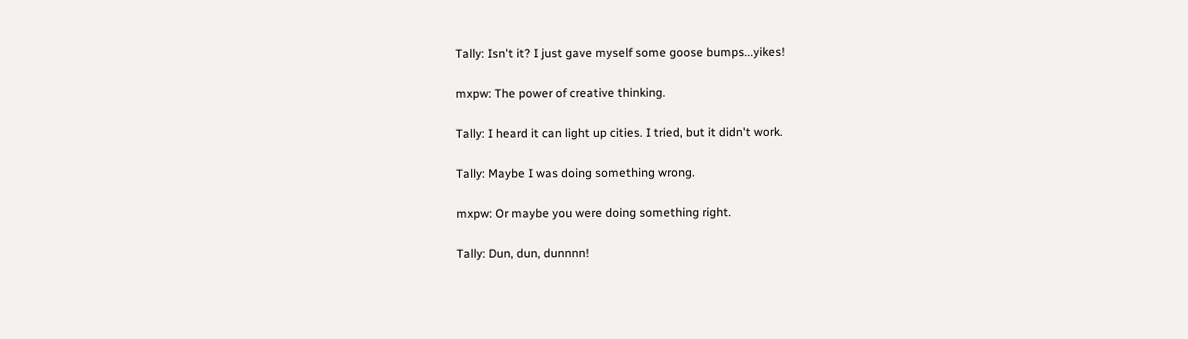Tally: Isn't it? I just gave myself some goose bumps...yikes!

mxpw: The power of creative thinking.

Tally: I heard it can light up cities. I tried, but it didn't work.

Tally: Maybe I was doing something wrong.

mxpw: Or maybe you were doing something right.

Tally: Dun, dun, dunnnn!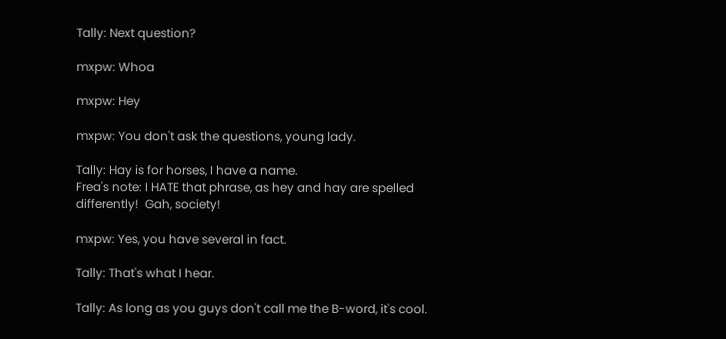Tally: Next question?

mxpw: Whoa

mxpw: Hey

mxpw: You don't ask the questions, young lady.

Tally: Hay is for horses, I have a name.
Frea's note: I HATE that phrase, as hey and hay are spelled differently!  Gah, society!

mxpw: Yes, you have several in fact.

Tally: That's what I hear.

Tally: As long as you guys don't call me the B-word, it's cool.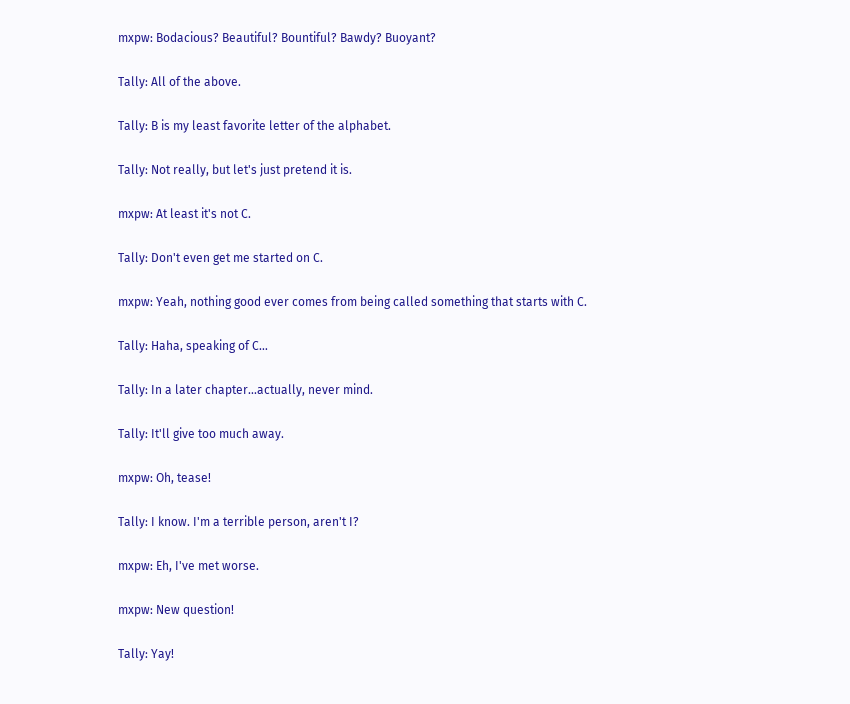mxpw: Bodacious? Beautiful? Bountiful? Bawdy? Buoyant?

Tally: All of the above.

Tally: B is my least favorite letter of the alphabet.

Tally: Not really, but let's just pretend it is.

mxpw: At least it's not C.

Tally: Don't even get me started on C.

mxpw: Yeah, nothing good ever comes from being called something that starts with C.

Tally: Haha, speaking of C…

Tally: In a later chapter...actually, never mind.

Tally: It'll give too much away.

mxpw: Oh, tease!

Tally: I know. I'm a terrible person, aren't I?

mxpw: Eh, I've met worse.

mxpw: New question!

Tally: Yay!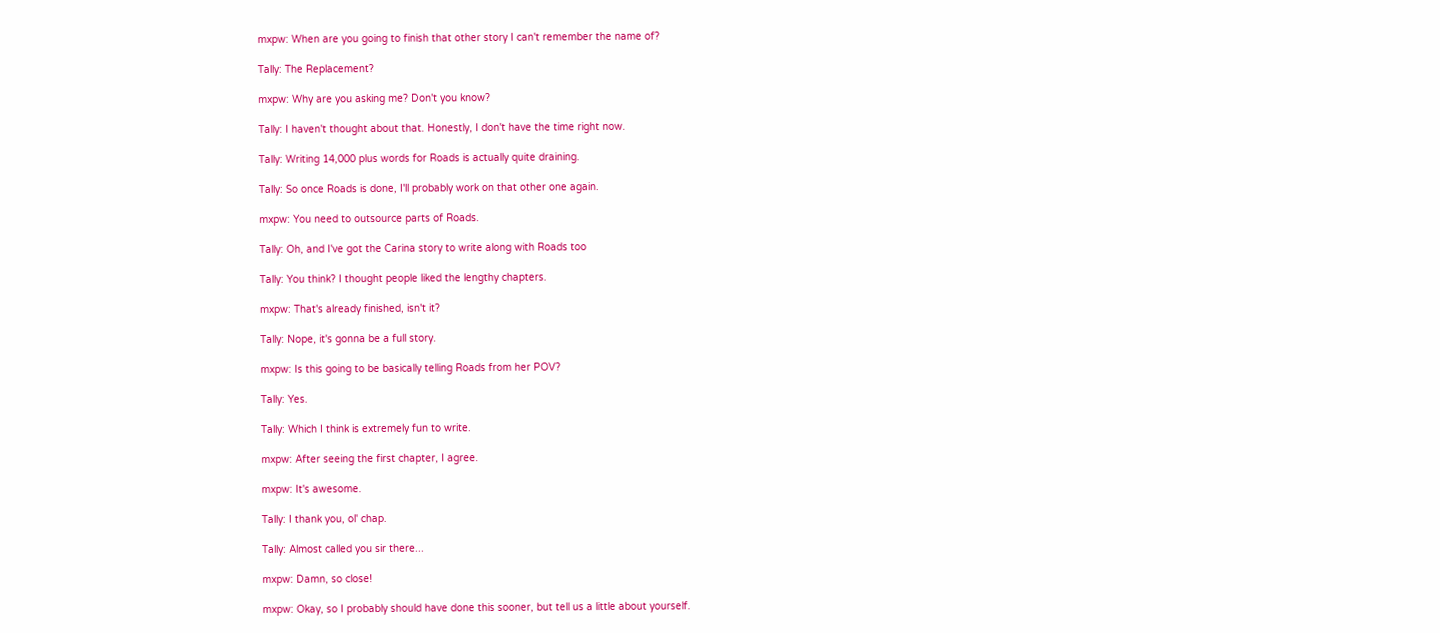mxpw: When are you going to finish that other story I can't remember the name of?

Tally: The Replacement?

mxpw: Why are you asking me? Don't you know?

Tally: I haven't thought about that. Honestly, I don't have the time right now.

Tally: Writing 14,000 plus words for Roads is actually quite draining.

Tally: So once Roads is done, I'll probably work on that other one again.

mxpw: You need to outsource parts of Roads.

Tally: Oh, and I've got the Carina story to write along with Roads too

Tally: You think? I thought people liked the lengthy chapters.

mxpw: That's already finished, isn't it?

Tally: Nope, it's gonna be a full story.

mxpw: Is this going to be basically telling Roads from her POV?

Tally: Yes.

Tally: Which I think is extremely fun to write.

mxpw: After seeing the first chapter, I agree.

mxpw: It's awesome.

Tally: I thank you, ol' chap.

Tally: Almost called you sir there...

mxpw: Damn, so close!

mxpw: Okay, so I probably should have done this sooner, but tell us a little about yourself.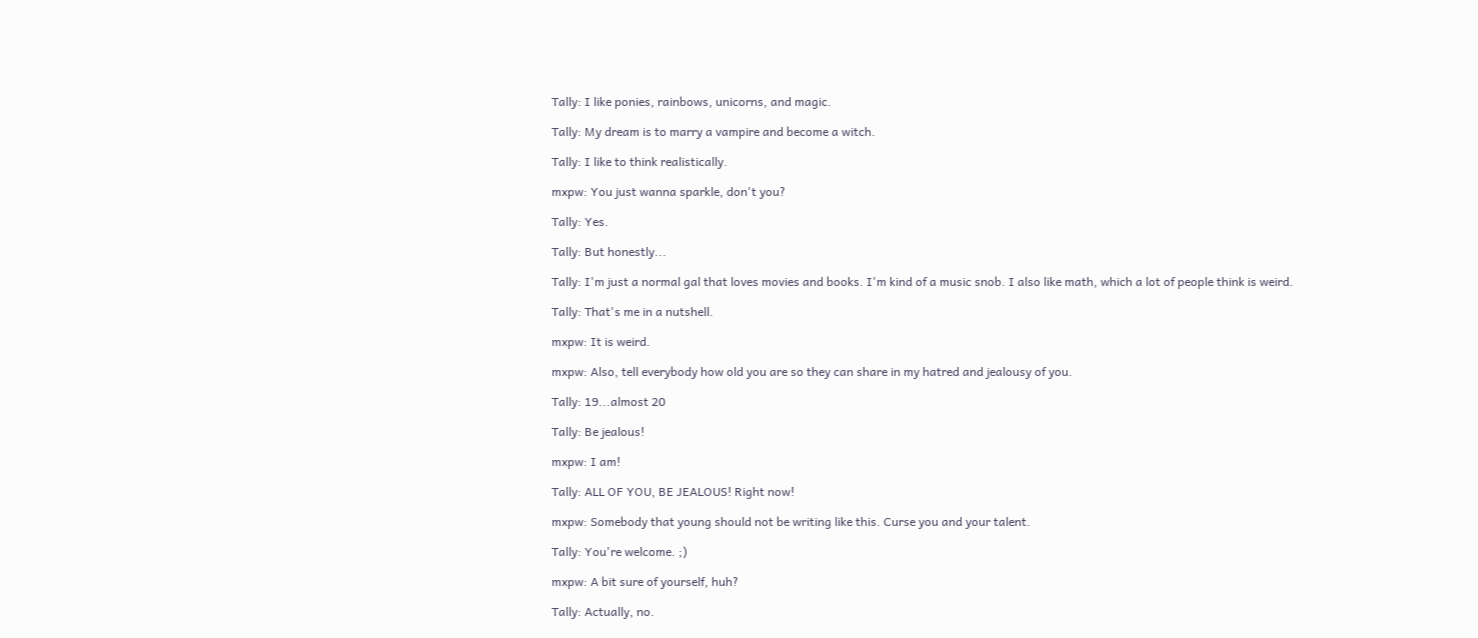Tally: I like ponies, rainbows, unicorns, and magic.

Tally: My dream is to marry a vampire and become a witch.

Tally: I like to think realistically.

mxpw: You just wanna sparkle, don't you?

Tally: Yes.

Tally: But honestly...

Tally: I'm just a normal gal that loves movies and books. I'm kind of a music snob. I also like math, which a lot of people think is weird.

Tally: That's me in a nutshell.

mxpw: It is weird.

mxpw: Also, tell everybody how old you are so they can share in my hatred and jealousy of you.

Tally: 19...almost 20

Tally: Be jealous!

mxpw: I am!

Tally: ALL OF YOU, BE JEALOUS! Right now!

mxpw: Somebody that young should not be writing like this. Curse you and your talent.

Tally: You're welcome. ;)

mxpw: A bit sure of yourself, huh?

Tally: Actually, no.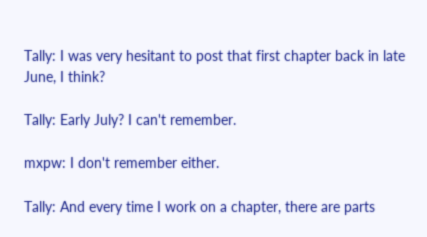Tally: I was very hesitant to post that first chapter back in late June, I think?

Tally: Early July? I can't remember.

mxpw: I don't remember either.

Tally: And every time I work on a chapter, there are parts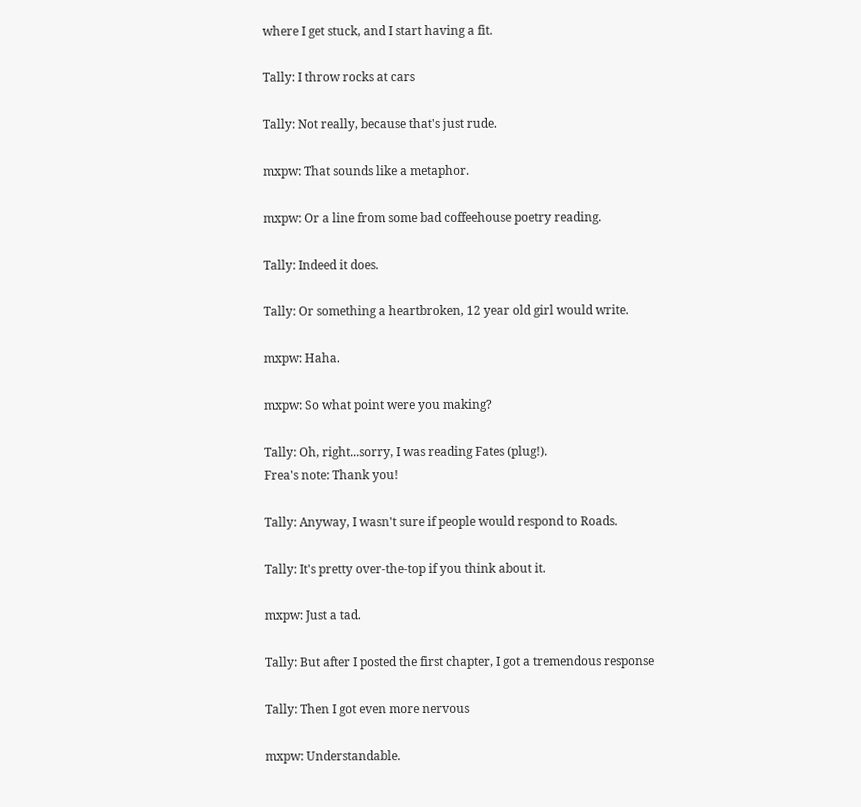where I get stuck, and I start having a fit.

Tally: I throw rocks at cars

Tally: Not really, because that's just rude.

mxpw: That sounds like a metaphor.

mxpw: Or a line from some bad coffeehouse poetry reading.

Tally: Indeed it does.

Tally: Or something a heartbroken, 12 year old girl would write.

mxpw: Haha.

mxpw: So what point were you making?

Tally: Oh, right...sorry, I was reading Fates (plug!).
Frea's note: Thank you!

Tally: Anyway, I wasn't sure if people would respond to Roads.

Tally: It's pretty over-the-top if you think about it.

mxpw: Just a tad.

Tally: But after I posted the first chapter, I got a tremendous response

Tally: Then I got even more nervous

mxpw: Understandable.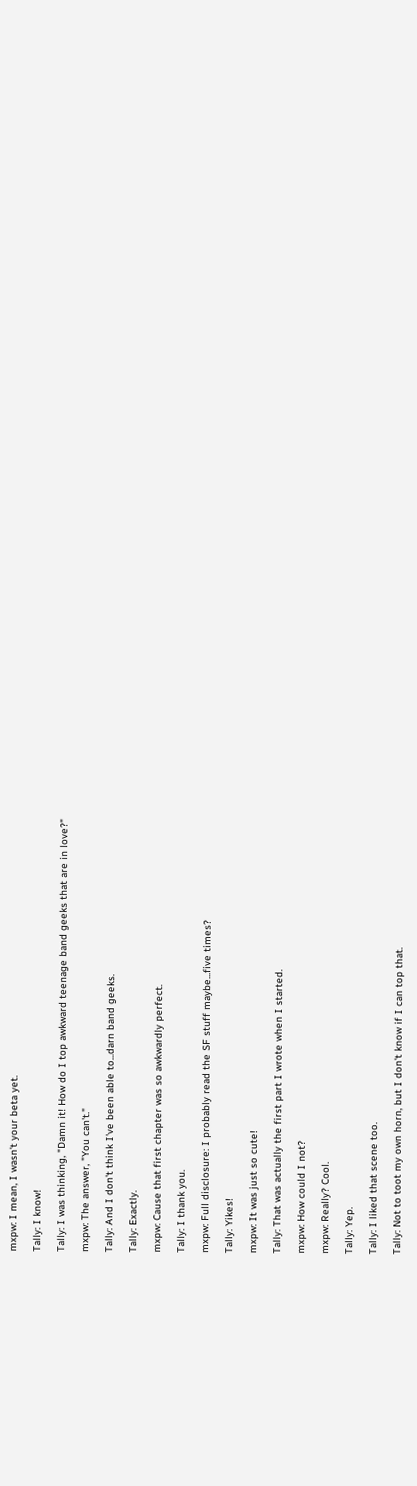mxpw: I mean, I wasn't your beta yet.

Tally: I know!

Tally: I was thinking, "Damn it! How do I top awkward teenage band geeks that are in love?"

mxpw: The answer, "You can't."

Tally: And I don't think I've been able to...darn band geeks.

Tally: Exactly.

mxpw: Cause that first chapter was so awkwardly perfect.

Tally: I thank you.

mxpw: Full disclosure: I probably read the SF stuff maybe...five times?

Tally: Yikes!

mxpw: It was just so cute!

Tally: That was actually the first part I wrote when I started.

mxpw: How could I not?

mxpw: Really? Cool.

Tally: Yep.

Tally: I liked that scene too.

Tally: Not to toot my own horn, but I don't know if I can top that.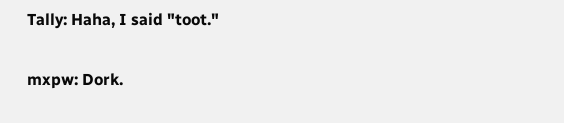Tally: Haha, I said "toot."

mxpw: Dork.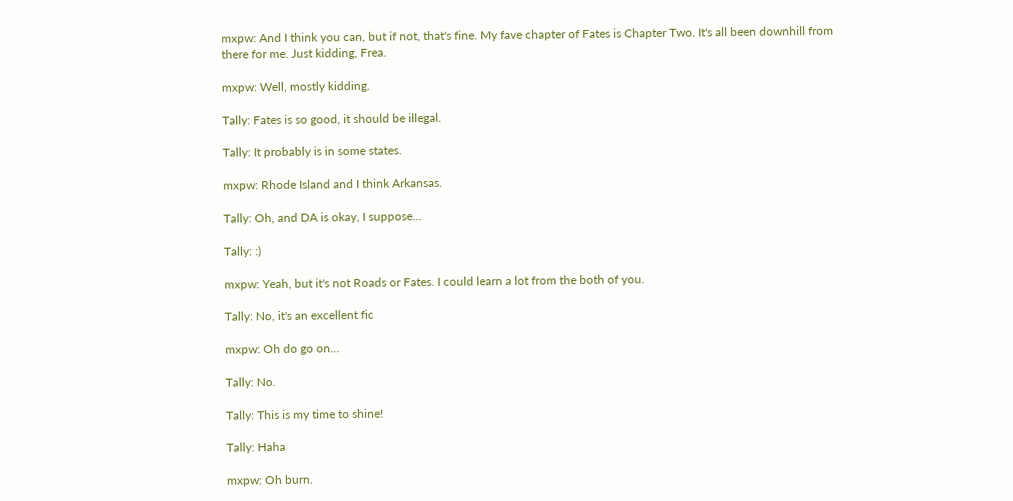mxpw: And I think you can, but if not, that's fine. My fave chapter of Fates is Chapter Two. It's all been downhill from there for me. Just kidding, Frea.

mxpw: Well, mostly kidding.

Tally: Fates is so good, it should be illegal.

Tally: It probably is in some states.

mxpw: Rhode Island and I think Arkansas.

Tally: Oh, and DA is okay, I suppose...

Tally: :)

mxpw: Yeah, but it's not Roads or Fates. I could learn a lot from the both of you.

Tally: No, it's an excellent fic

mxpw: Oh do go on...

Tally: No.

Tally: This is my time to shine!

Tally: Haha

mxpw: Oh burn.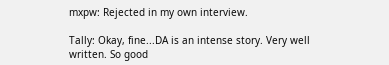mxpw: Rejected in my own interview.

Tally: Okay, fine...DA is an intense story. Very well written. So good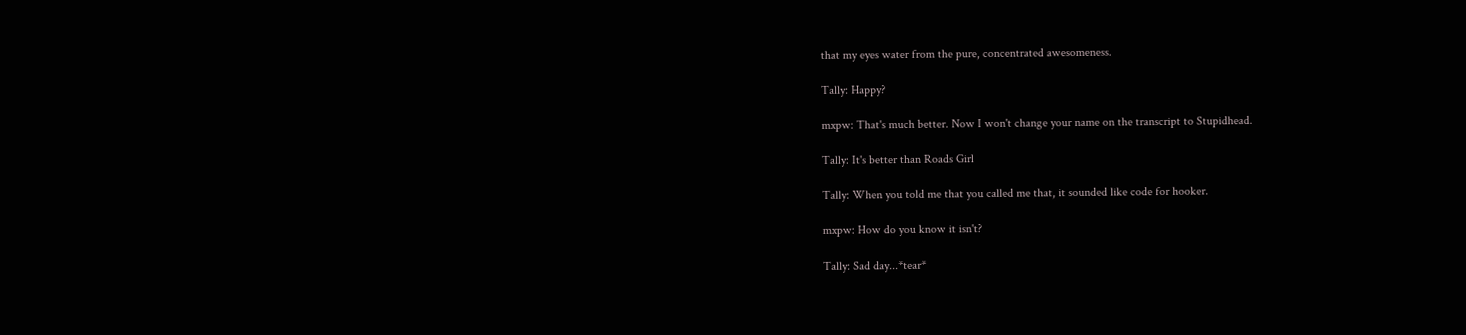that my eyes water from the pure, concentrated awesomeness.

Tally: Happy?

mxpw: That's much better. Now I won't change your name on the transcript to Stupidhead.

Tally: It's better than Roads Girl

Tally: When you told me that you called me that, it sounded like code for hooker.

mxpw: How do you know it isn't?

Tally: Sad day...*tear*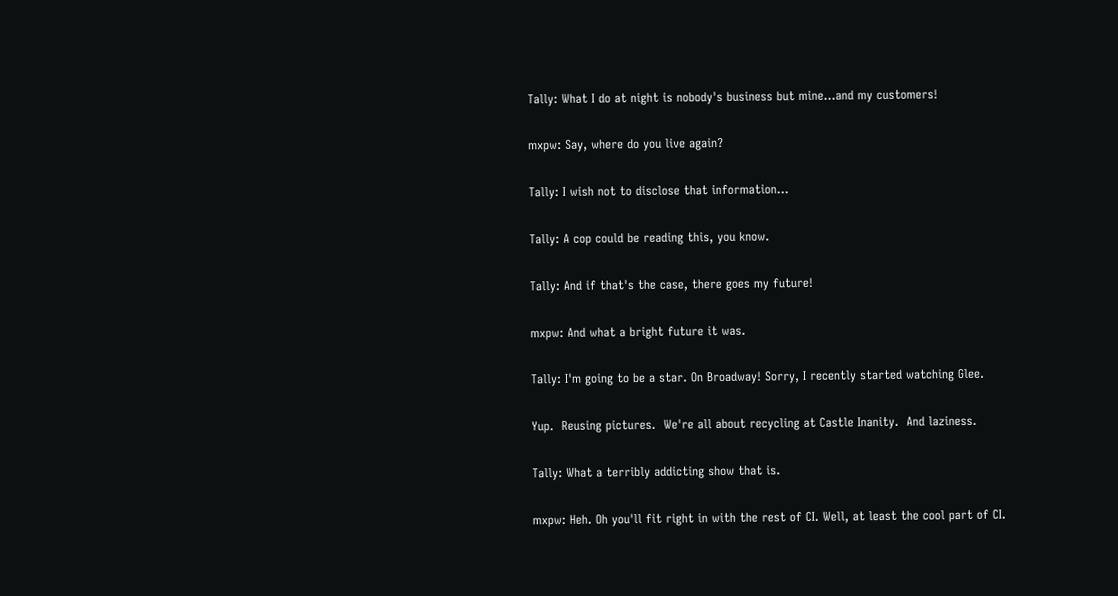Tally: What I do at night is nobody's business but mine...and my customers!

mxpw: Say, where do you live again?

Tally: I wish not to disclose that information...

Tally: A cop could be reading this, you know.

Tally: And if that's the case, there goes my future!

mxpw: And what a bright future it was.

Tally: I'm going to be a star. On Broadway! Sorry, I recently started watching Glee.

Yup.  Reusing pictures.  We're all about recycling at Castle Inanity.  And laziness.

Tally: What a terribly addicting show that is.

mxpw: Heh. Oh you'll fit right in with the rest of CI. Well, at least the cool part of CI.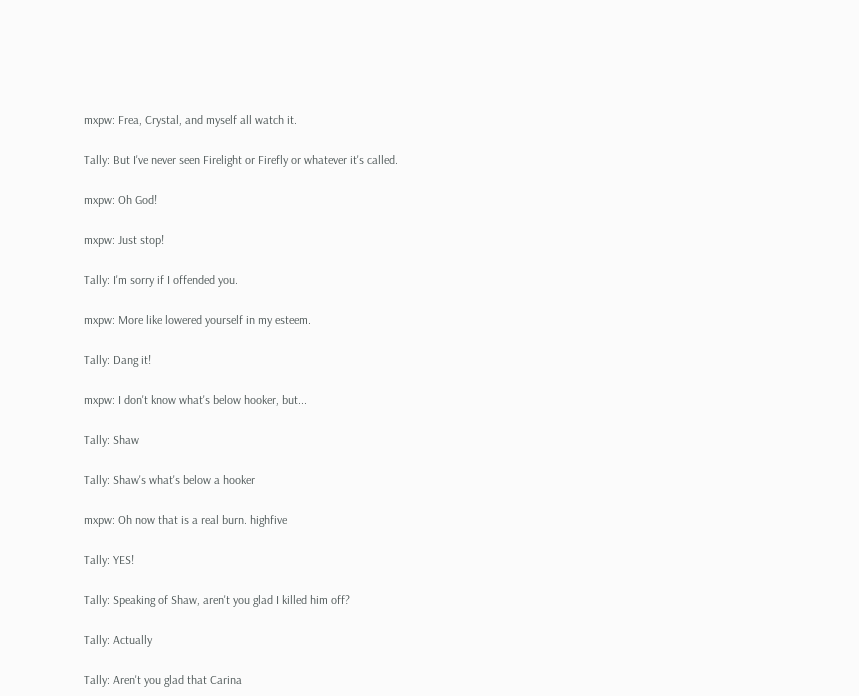mxpw: Frea, Crystal, and myself all watch it.

Tally: But I've never seen Firelight or Firefly or whatever it's called.

mxpw: Oh God!

mxpw: Just stop!

Tally: I'm sorry if I offended you.

mxpw: More like lowered yourself in my esteem.

Tally: Dang it!

mxpw: I don't know what's below hooker, but...

Tally: Shaw

Tally: Shaw's what's below a hooker

mxpw: Oh now that is a real burn. highfive

Tally: YES!

Tally: Speaking of Shaw, aren't you glad I killed him off?

Tally: Actually

Tally: Aren't you glad that Carina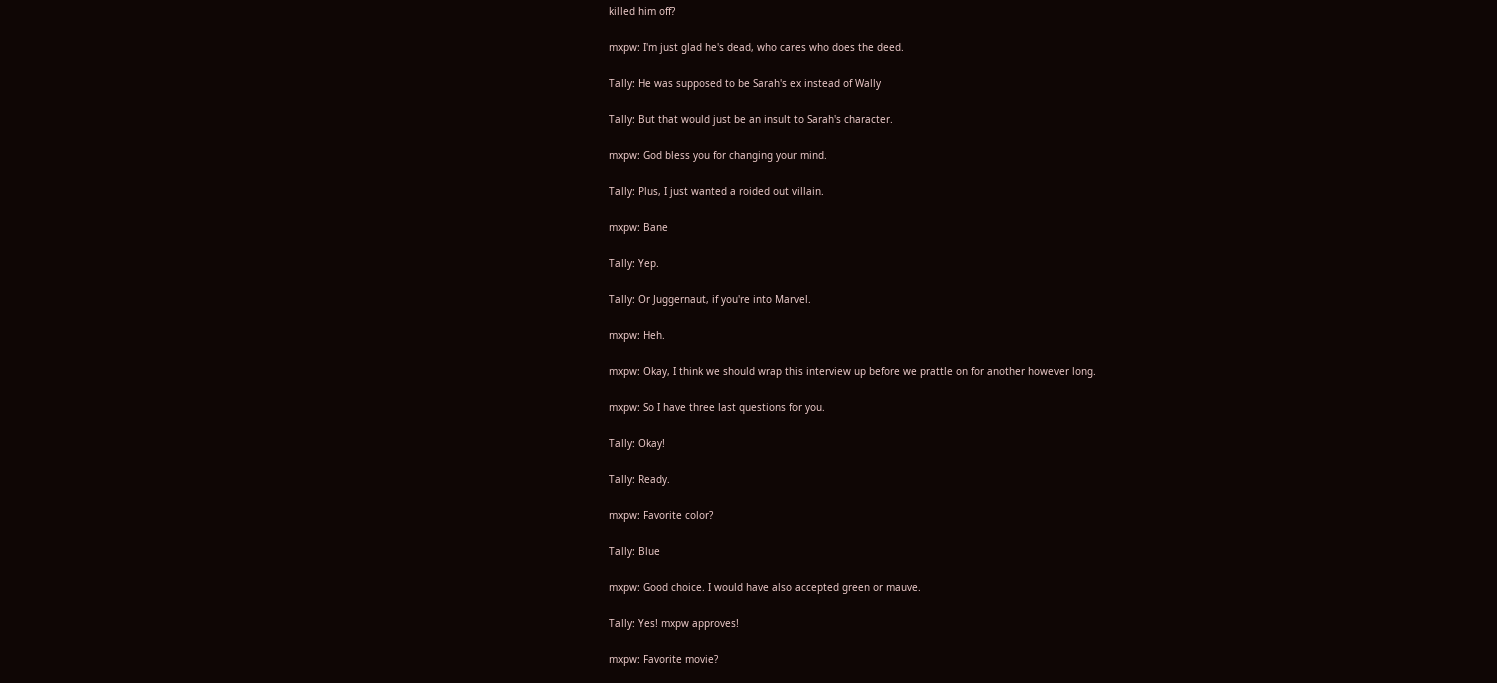killed him off?

mxpw: I'm just glad he's dead, who cares who does the deed.

Tally: He was supposed to be Sarah's ex instead of Wally

Tally: But that would just be an insult to Sarah's character.

mxpw: God bless you for changing your mind.

Tally: Plus, I just wanted a roided out villain.

mxpw: Bane

Tally: Yep.

Tally: Or Juggernaut, if you're into Marvel.

mxpw: Heh.

mxpw: Okay, I think we should wrap this interview up before we prattle on for another however long.

mxpw: So I have three last questions for you.

Tally: Okay!

Tally: Ready.

mxpw: Favorite color?

Tally: Blue

mxpw: Good choice. I would have also accepted green or mauve.

Tally: Yes! mxpw approves!

mxpw: Favorite movie?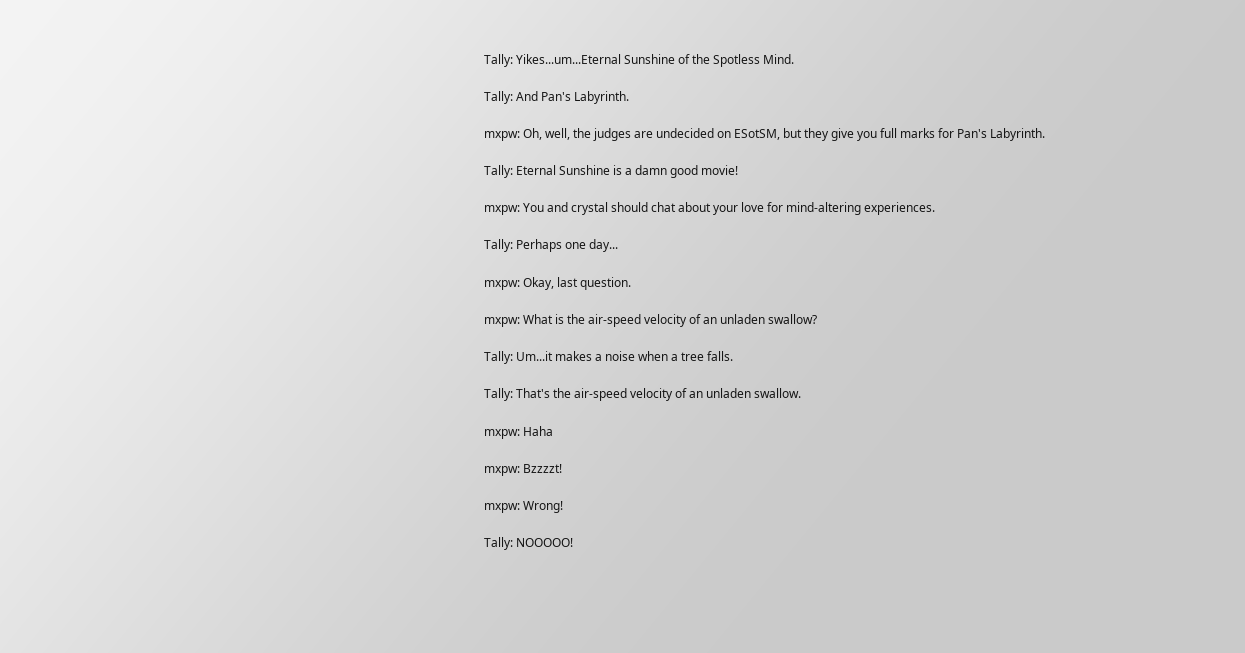Tally: Yikes...um...Eternal Sunshine of the Spotless Mind.

Tally: And Pan's Labyrinth.

mxpw: Oh, well, the judges are undecided on ESotSM, but they give you full marks for Pan's Labyrinth.

Tally: Eternal Sunshine is a damn good movie!

mxpw: You and crystal should chat about your love for mind-altering experiences.

Tally: Perhaps one day...

mxpw: Okay, last question.

mxpw: What is the air-speed velocity of an unladen swallow?

Tally: Um...it makes a noise when a tree falls.

Tally: That's the air-speed velocity of an unladen swallow.

mxpw: Haha

mxpw: Bzzzzt!

mxpw: Wrong!

Tally: NOOOOO!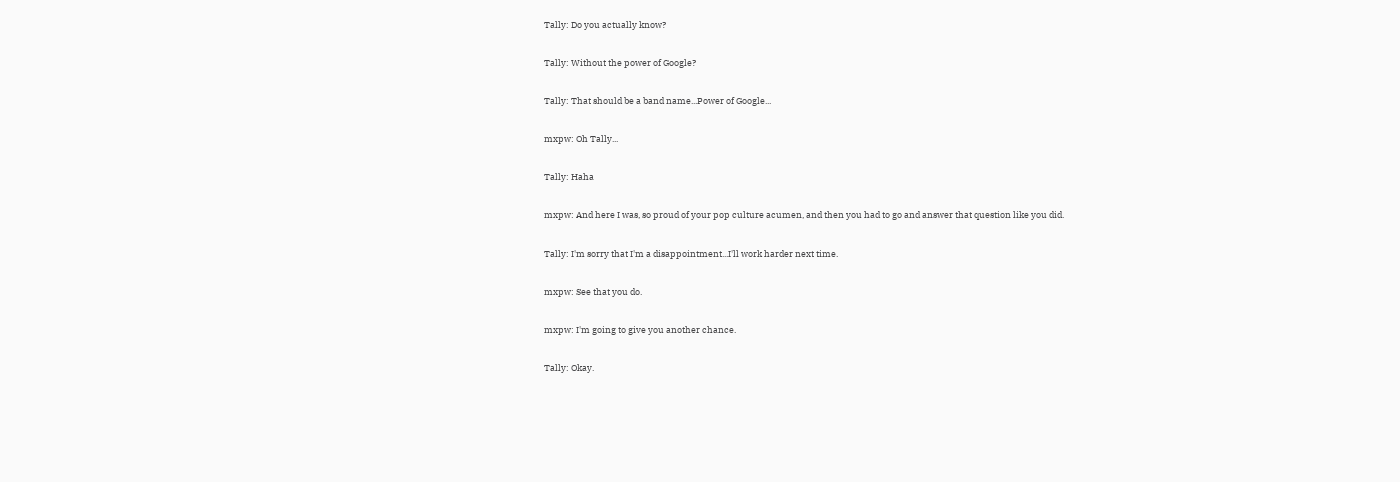Tally: Do you actually know?

Tally: Without the power of Google?

Tally: That should be a band name...Power of Google...

mxpw: Oh Tally...

Tally: Haha

mxpw: And here I was, so proud of your pop culture acumen, and then you had to go and answer that question like you did.

Tally: I'm sorry that I'm a disappointment...I'll work harder next time.

mxpw: See that you do.

mxpw: I'm going to give you another chance.

Tally: Okay.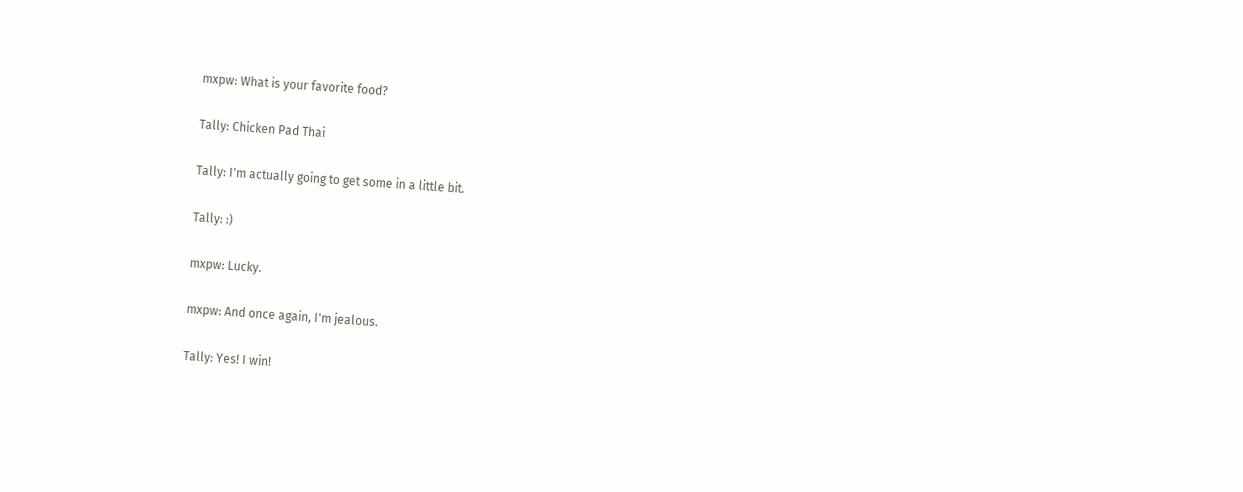mxpw: What is your favorite food?

Tally: Chicken Pad Thai

Tally: I'm actually going to get some in a little bit.

Tally: :)

mxpw: Lucky.

mxpw: And once again, I'm jealous.

Tally: Yes! I win!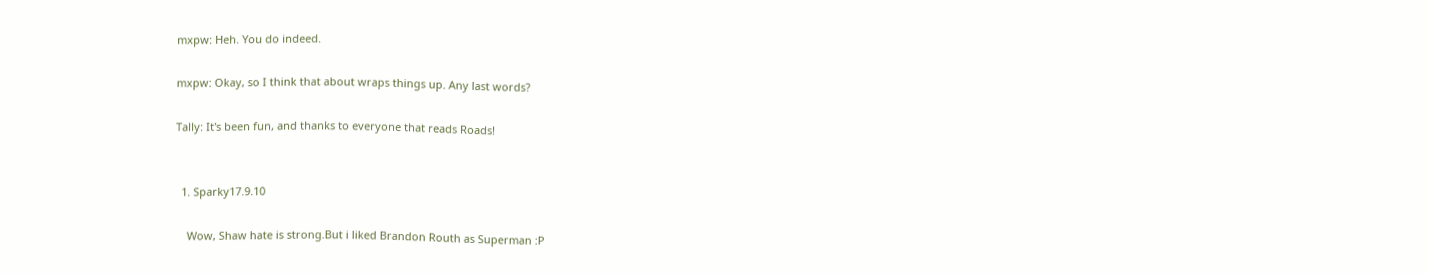mxpw: Heh. You do indeed.

mxpw: Okay, so I think that about wraps things up. Any last words?

Tally: It's been fun, and thanks to everyone that reads Roads!


  1. Sparky17.9.10

    Wow, Shaw hate is strong.But i liked Brandon Routh as Superman :P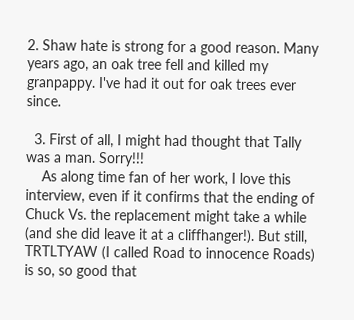2. Shaw hate is strong for a good reason. Many years ago, an oak tree fell and killed my granpappy. I've had it out for oak trees ever since.

  3. First of all, I might had thought that Tally was a man. Sorry!!!
    As along time fan of her work, I love this interview, even if it confirms that the ending of Chuck Vs. the replacement might take a while (and she did leave it at a cliffhanger!). But still, TRTLTYAW (I called Road to innocence Roads) is so, so good that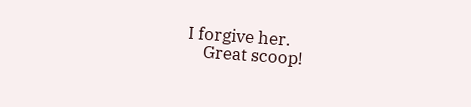I forgive her.
    Great scoop!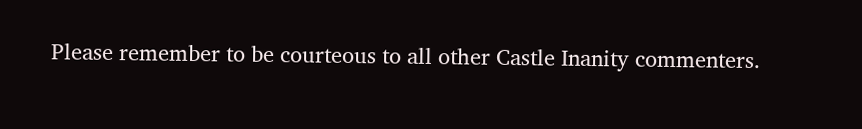Please remember to be courteous to all other Castle Inanity commenters.